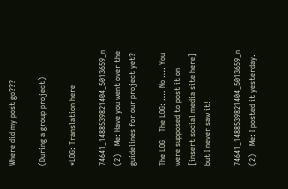Where did my post go???

(During a group project)

*LOG: Translation here

74641_1488539821404_5013659_n (2)    Me: Have you went over the guidelines for our project yet?

The LOG    The LOG: …. No …. You were supposed to post it on [insert social media site here] but I never saw it!

74641_1488539821404_5013659_n (2)    Me: I posted it yesterday.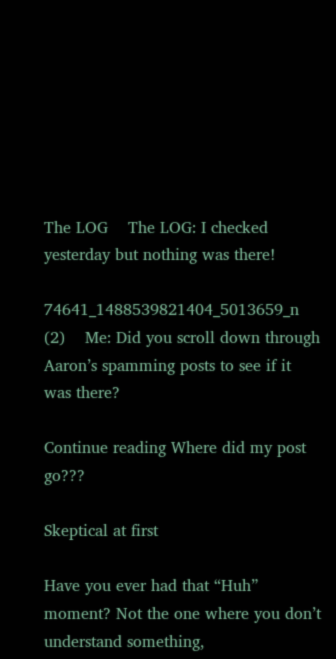The LOG    The LOG: I checked yesterday but nothing was there!

74641_1488539821404_5013659_n (2)    Me: Did you scroll down through Aaron’s spamming posts to see if it was there?

Continue reading Where did my post go???

Skeptical at first

Have you ever had that “Huh” moment? Not the one where you don’t understand something,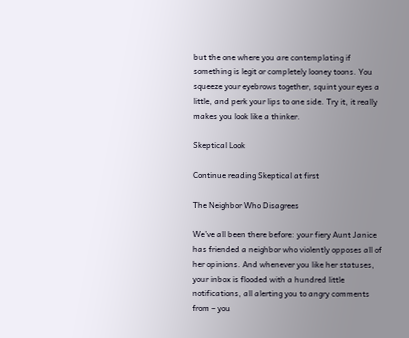but the one where you are contemplating if something is legit or completely looney toons. You squeeze your eyebrows together, squint your eyes a little, and perk your lips to one side. Try it, it really makes you look like a thinker.

Skeptical Look

Continue reading Skeptical at first

The Neighbor Who Disagrees

We’ve all been there before: your fiery Aunt Janice has friended a neighbor who violently opposes all of her opinions. And whenever you like her statuses, your inbox is flooded with a hundred little notifications, all alerting you to angry comments from – you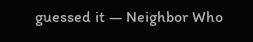guessed it — Neighbor Who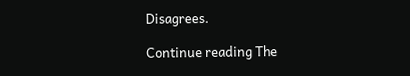Disagrees.

Continue reading The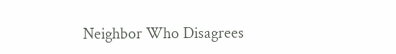Neighbor Who Disagrees